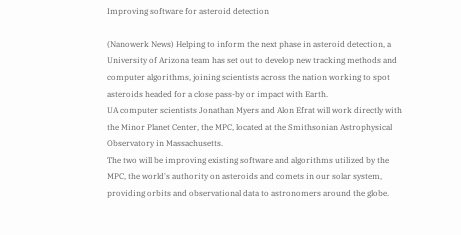Improving software for asteroid detection

(Nanowerk News) Helping to inform the next phase in asteroid detection, a University of Arizona team has set out to develop new tracking methods and computer algorithms, joining scientists across the nation working to spot asteroids headed for a close pass-by or impact with Earth.
UA computer scientists Jonathan Myers and Alon Efrat will work directly with the Minor Planet Center, the MPC, located at the Smithsonian Astrophysical Observatory in Massachusetts.
The two will be improving existing software and algorithms utilized by the MPC, the world's authority on asteroids and comets in our solar system, providing orbits and observational data to astronomers around the globe.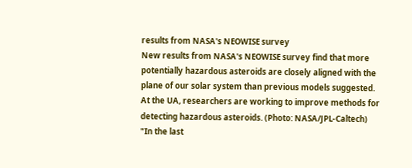results from NASA's NEOWISE survey
New results from NASA's NEOWISE survey find that more potentially hazardous asteroids are closely aligned with the plane of our solar system than previous models suggested. At the UA, researchers are working to improve methods for detecting hazardous asteroids. (Photo: NASA/JPL-Caltech)
"In the last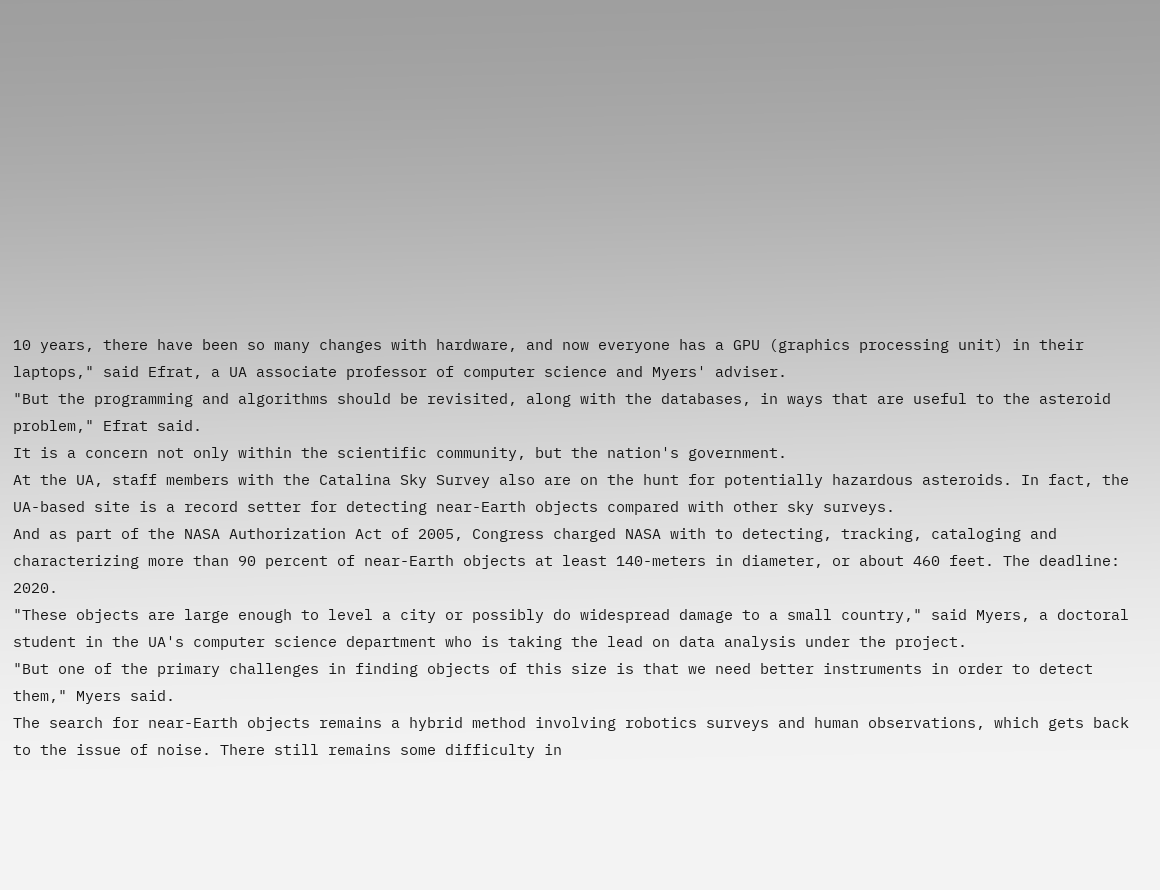10 years, there have been so many changes with hardware, and now everyone has a GPU (graphics processing unit) in their laptops," said Efrat, a UA associate professor of computer science and Myers' adviser.
"But the programming and algorithms should be revisited, along with the databases, in ways that are useful to the asteroid problem," Efrat said.
It is a concern not only within the scientific community, but the nation's government.
At the UA, staff members with the Catalina Sky Survey also are on the hunt for potentially hazardous asteroids. In fact, the UA-based site is a record setter for detecting near-Earth objects compared with other sky surveys.
And as part of the NASA Authorization Act of 2005, Congress charged NASA with to detecting, tracking, cataloging and characterizing more than 90 percent of near-Earth objects at least 140-meters in diameter, or about 460 feet. The deadline: 2020.
"These objects are large enough to level a city or possibly do widespread damage to a small country," said Myers, a doctoral student in the UA's computer science department who is taking the lead on data analysis under the project.
"But one of the primary challenges in finding objects of this size is that we need better instruments in order to detect them," Myers said.
The search for near-Earth objects remains a hybrid method involving robotics surveys and human observations, which gets back to the issue of noise. There still remains some difficulty in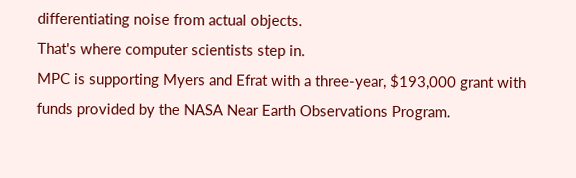differentiating noise from actual objects.
That's where computer scientists step in.
MPC is supporting Myers and Efrat with a three-year, $193,000 grant with funds provided by the NASA Near Earth Observations Program.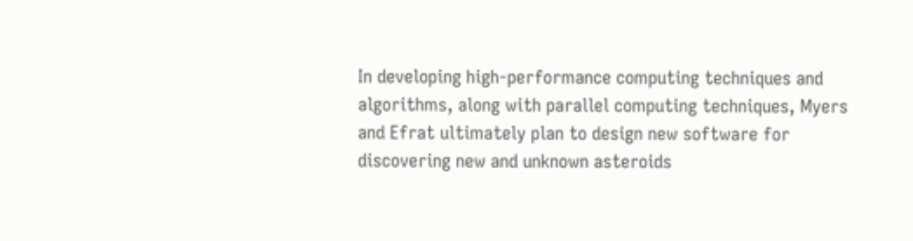In developing high-performance computing techniques and algorithms, along with parallel computing techniques, Myers and Efrat ultimately plan to design new software for discovering new and unknown asteroids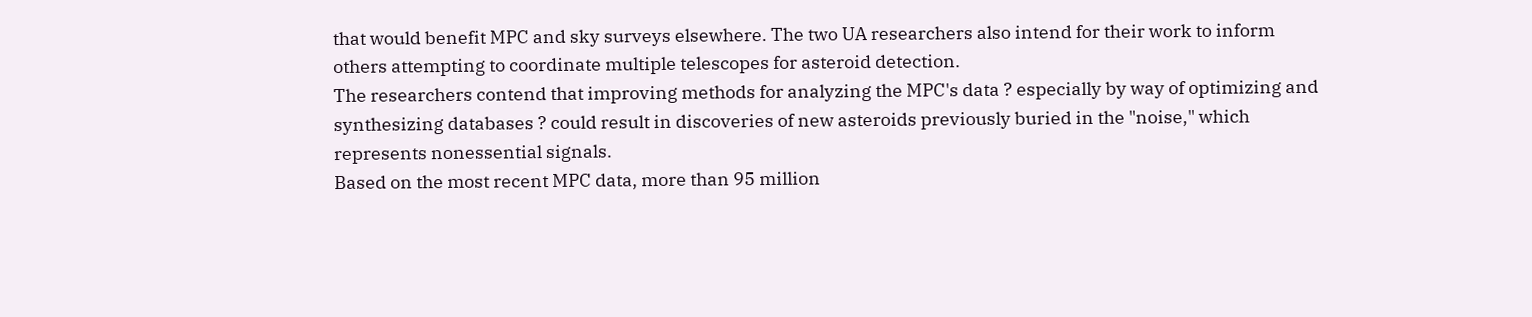that would benefit MPC and sky surveys elsewhere. The two UA researchers also intend for their work to inform others attempting to coordinate multiple telescopes for asteroid detection.
The researchers contend that improving methods for analyzing the MPC's data ? especially by way of optimizing and synthesizing databases ? could result in discoveries of new asteroids previously buried in the "noise," which represents nonessential signals.
Based on the most recent MPC data, more than 95 million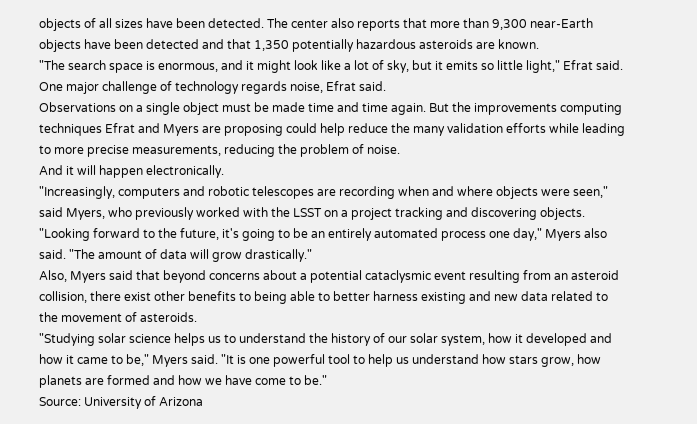objects of all sizes have been detected. The center also reports that more than 9,300 near-Earth objects have been detected and that 1,350 potentially hazardous asteroids are known.
"The search space is enormous, and it might look like a lot of sky, but it emits so little light," Efrat said.
One major challenge of technology regards noise, Efrat said.
Observations on a single object must be made time and time again. But the improvements computing techniques Efrat and Myers are proposing could help reduce the many validation efforts while leading to more precise measurements, reducing the problem of noise.
And it will happen electronically.
"Increasingly, computers and robotic telescopes are recording when and where objects were seen," said Myers, who previously worked with the LSST on a project tracking and discovering objects.
"Looking forward to the future, it's going to be an entirely automated process one day," Myers also said. "The amount of data will grow drastically."
Also, Myers said that beyond concerns about a potential cataclysmic event resulting from an asteroid collision, there exist other benefits to being able to better harness existing and new data related to the movement of asteroids.
"Studying solar science helps us to understand the history of our solar system, how it developed and how it came to be," Myers said. "It is one powerful tool to help us understand how stars grow, how planets are formed and how we have come to be."
Source: University of Arizona